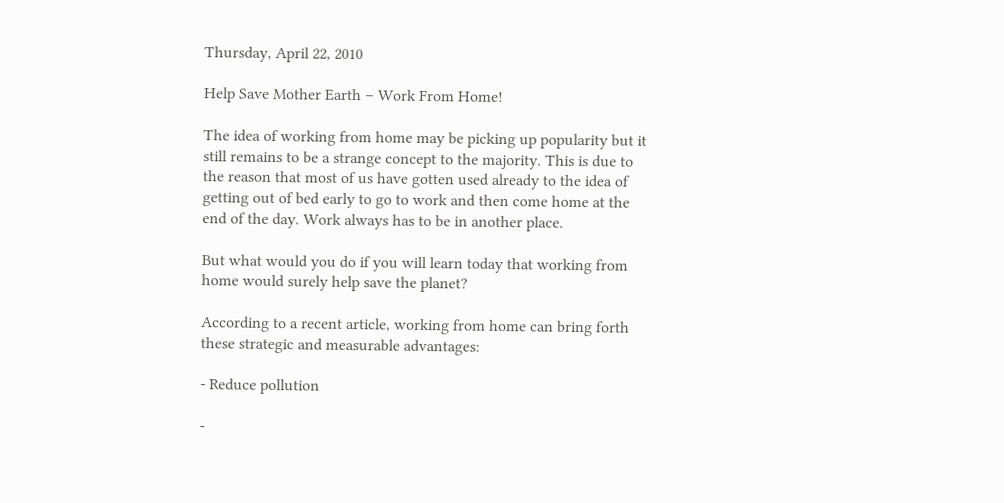Thursday, April 22, 2010

Help Save Mother Earth – Work From Home!

The idea of working from home may be picking up popularity but it still remains to be a strange concept to the majority. This is due to the reason that most of us have gotten used already to the idea of getting out of bed early to go to work and then come home at the end of the day. Work always has to be in another place.

But what would you do if you will learn today that working from home would surely help save the planet?

According to a recent article, working from home can bring forth these strategic and measurable advantages:

- Reduce pollution

-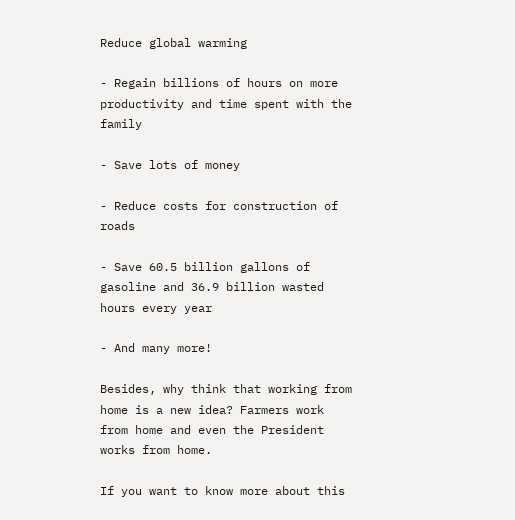Reduce global warming

- Regain billions of hours on more productivity and time spent with the family

- Save lots of money

- Reduce costs for construction of roads

- Save 60.5 billion gallons of gasoline and 36.9 billion wasted hours every year

- And many more!

Besides, why think that working from home is a new idea? Farmers work from home and even the President works from home.

If you want to know more about this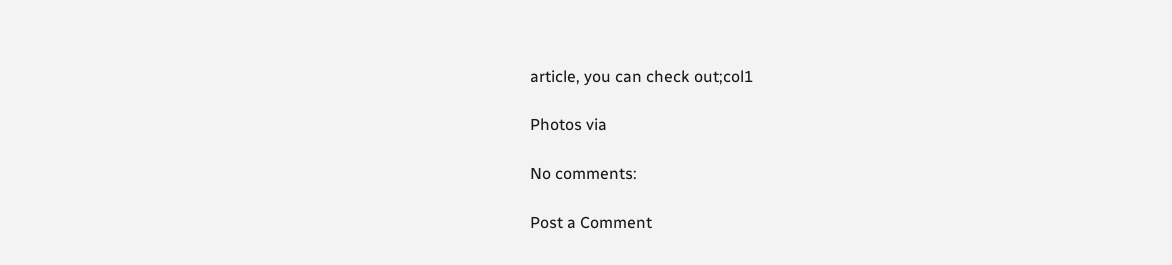article, you can check out;col1

Photos via

No comments:

Post a Comment